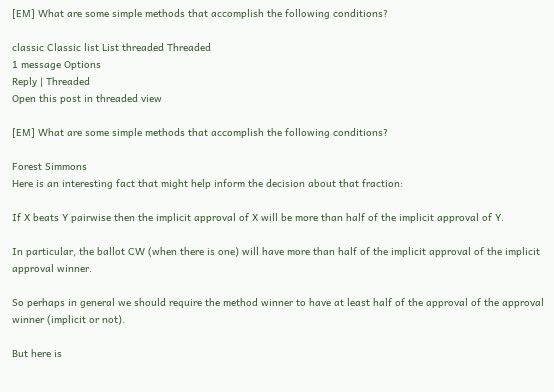[EM] What are some simple methods that accomplish the following conditions?

classic Classic list List threaded Threaded
1 message Options
Reply | Threaded
Open this post in threaded view

[EM] What are some simple methods that accomplish the following conditions?

Forest Simmons
Here is an interesting fact that might help inform the decision about that fraction:

If X beats Y pairwise then the implicit approval of X will be more than half of the implicit approval of Y.

In particular, the ballot CW (when there is one) will have more than half of the implicit approval of the implicit approval winner.

So perhaps in general we should require the method winner to have at least half of the approval of the approval winner (implicit or not).

But here is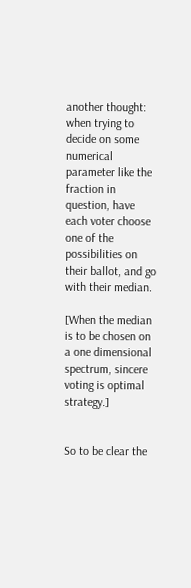another thought: when trying to decide on some numerical parameter like the fraction in question, have each voter choose one of the possibilities on their ballot, and go with their median.

[When the median is to be chosen on a one dimensional spectrum, sincere voting is optimal strategy.]


So to be clear the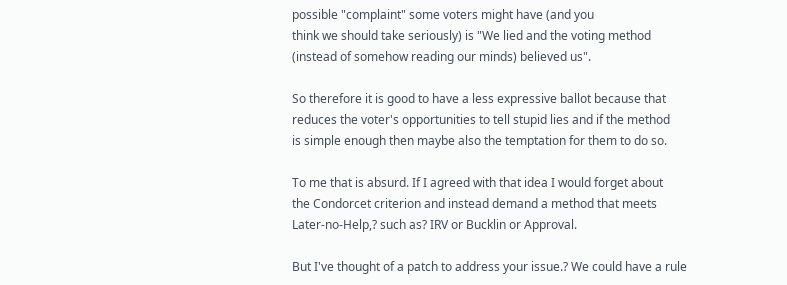possible "complaint" some voters might have (and you
think we should take seriously) is "We lied and the voting method
(instead of somehow reading our minds) believed us".

So therefore it is good to have a less expressive ballot because that
reduces the voter's opportunities to tell stupid lies and if the method
is simple enough then maybe also the temptation for them to do so.

To me that is absurd. If I agreed with that idea I would forget about
the Condorcet criterion and instead demand a method that meets
Later-no-Help,? such as? IRV or Bucklin or Approval.

But I've thought of a patch to address your issue.? We could have a rule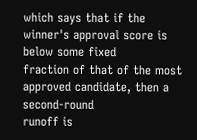which says that if the winner's approval score is below some fixed
fraction of that of the most approved candidate, then a second-round
runoff is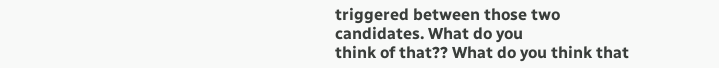triggered between those two candidates. What do you
think of that?? What do you think that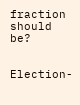fraction should be?


Election-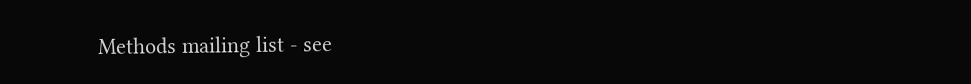Methods mailing list - see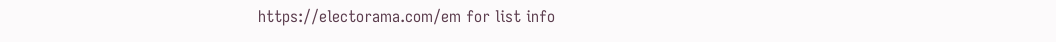https://electorama.com/em for list info